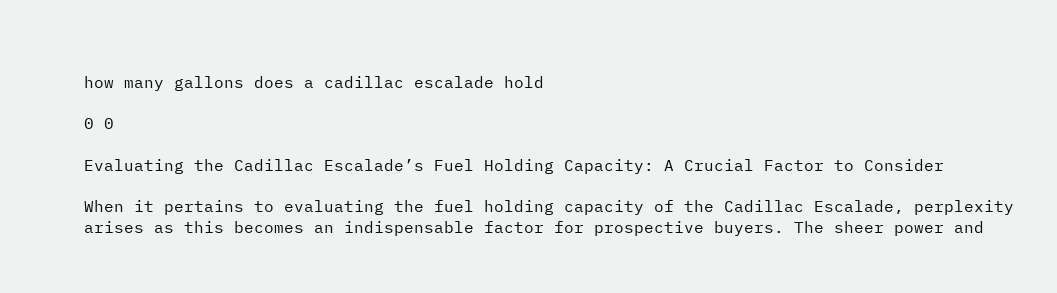how many gallons does a cadillac escalade hold

0 0

Evaluating the Cadillac Escalade’s Fuel Holding Capacity: A Crucial Factor to Consider

When it pertains to evaluating the fuel holding capacity of the Cadillac Escalade, perplexity arises as this becomes an indispensable factor for prospective buyers. The sheer power and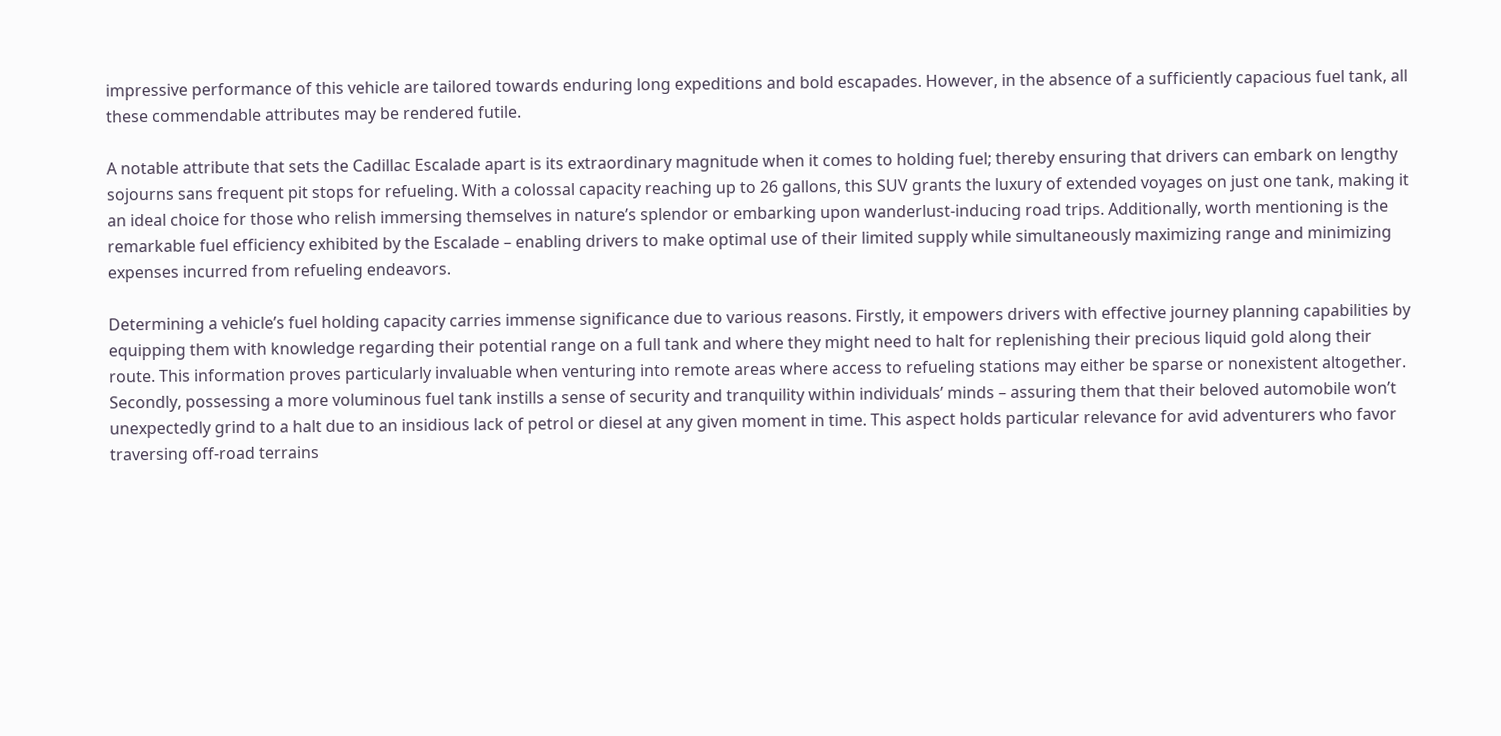impressive performance of this vehicle are tailored towards enduring long expeditions and bold escapades. However, in the absence of a sufficiently capacious fuel tank, all these commendable attributes may be rendered futile.

A notable attribute that sets the Cadillac Escalade apart is its extraordinary magnitude when it comes to holding fuel; thereby ensuring that drivers can embark on lengthy sojourns sans frequent pit stops for refueling. With a colossal capacity reaching up to 26 gallons, this SUV grants the luxury of extended voyages on just one tank, making it an ideal choice for those who relish immersing themselves in nature’s splendor or embarking upon wanderlust-inducing road trips. Additionally, worth mentioning is the remarkable fuel efficiency exhibited by the Escalade – enabling drivers to make optimal use of their limited supply while simultaneously maximizing range and minimizing expenses incurred from refueling endeavors.

Determining a vehicle’s fuel holding capacity carries immense significance due to various reasons. Firstly, it empowers drivers with effective journey planning capabilities by equipping them with knowledge regarding their potential range on a full tank and where they might need to halt for replenishing their precious liquid gold along their route. This information proves particularly invaluable when venturing into remote areas where access to refueling stations may either be sparse or nonexistent altogether. Secondly, possessing a more voluminous fuel tank instills a sense of security and tranquility within individuals’ minds – assuring them that their beloved automobile won’t unexpectedly grind to a halt due to an insidious lack of petrol or diesel at any given moment in time. This aspect holds particular relevance for avid adventurers who favor traversing off-road terrains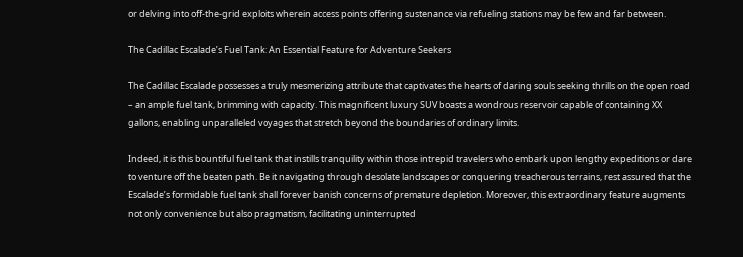or delving into off-the-grid exploits wherein access points offering sustenance via refueling stations may be few and far between.

The Cadillac Escalade’s Fuel Tank: An Essential Feature for Adventure Seekers

The Cadillac Escalade possesses a truly mesmerizing attribute that captivates the hearts of daring souls seeking thrills on the open road – an ample fuel tank, brimming with capacity. This magnificent luxury SUV boasts a wondrous reservoir capable of containing XX gallons, enabling unparalleled voyages that stretch beyond the boundaries of ordinary limits.

Indeed, it is this bountiful fuel tank that instills tranquility within those intrepid travelers who embark upon lengthy expeditions or dare to venture off the beaten path. Be it navigating through desolate landscapes or conquering treacherous terrains, rest assured that the Escalade’s formidable fuel tank shall forever banish concerns of premature depletion. Moreover, this extraordinary feature augments not only convenience but also pragmatism, facilitating uninterrupted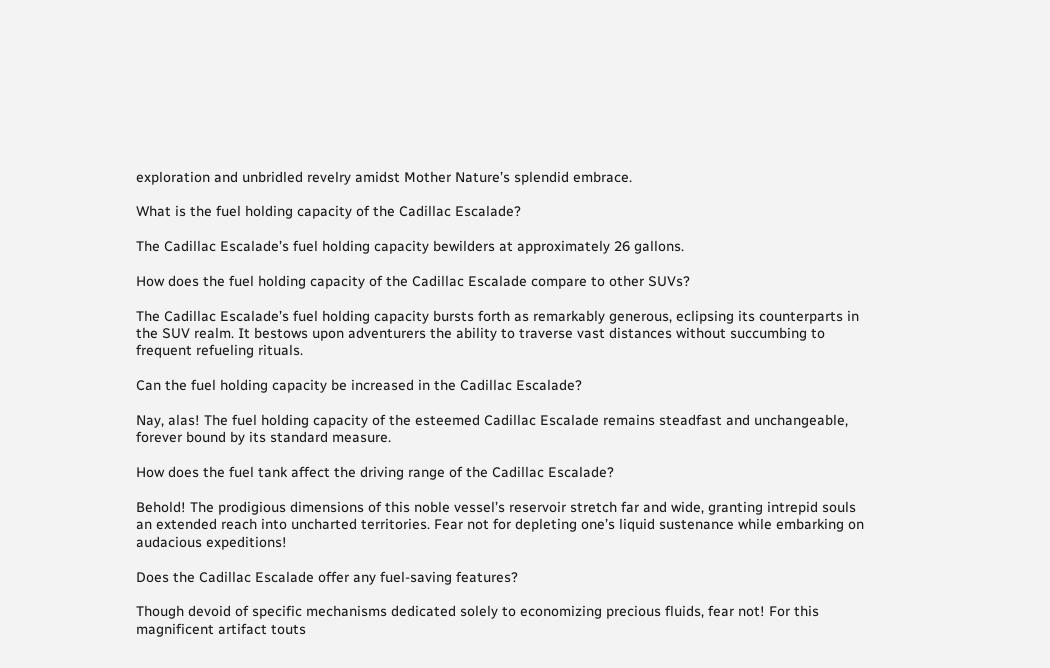exploration and unbridled revelry amidst Mother Nature’s splendid embrace.

What is the fuel holding capacity of the Cadillac Escalade?

The Cadillac Escalade’s fuel holding capacity bewilders at approximately 26 gallons.

How does the fuel holding capacity of the Cadillac Escalade compare to other SUVs?

The Cadillac Escalade’s fuel holding capacity bursts forth as remarkably generous, eclipsing its counterparts in the SUV realm. It bestows upon adventurers the ability to traverse vast distances without succumbing to frequent refueling rituals.

Can the fuel holding capacity be increased in the Cadillac Escalade?

Nay, alas! The fuel holding capacity of the esteemed Cadillac Escalade remains steadfast and unchangeable, forever bound by its standard measure.

How does the fuel tank affect the driving range of the Cadillac Escalade?

Behold! The prodigious dimensions of this noble vessel’s reservoir stretch far and wide, granting intrepid souls an extended reach into uncharted territories. Fear not for depleting one’s liquid sustenance while embarking on audacious expeditions!

Does the Cadillac Escalade offer any fuel-saving features?

Though devoid of specific mechanisms dedicated solely to economizing precious fluids, fear not! For this magnificent artifact touts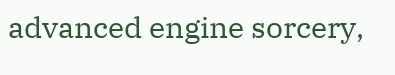advanced engine sorcery,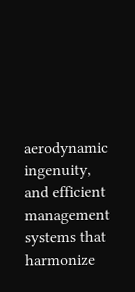aerodynamic ingenuity, and efficient management systems that harmonize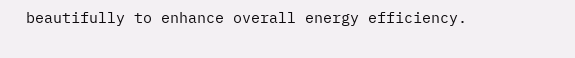beautifully to enhance overall energy efficiency.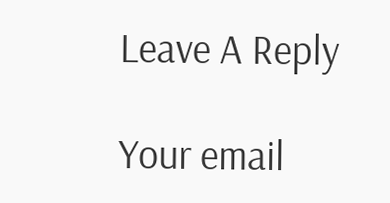Leave A Reply

Your email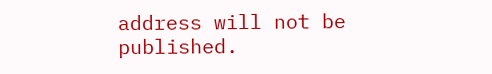address will not be published.